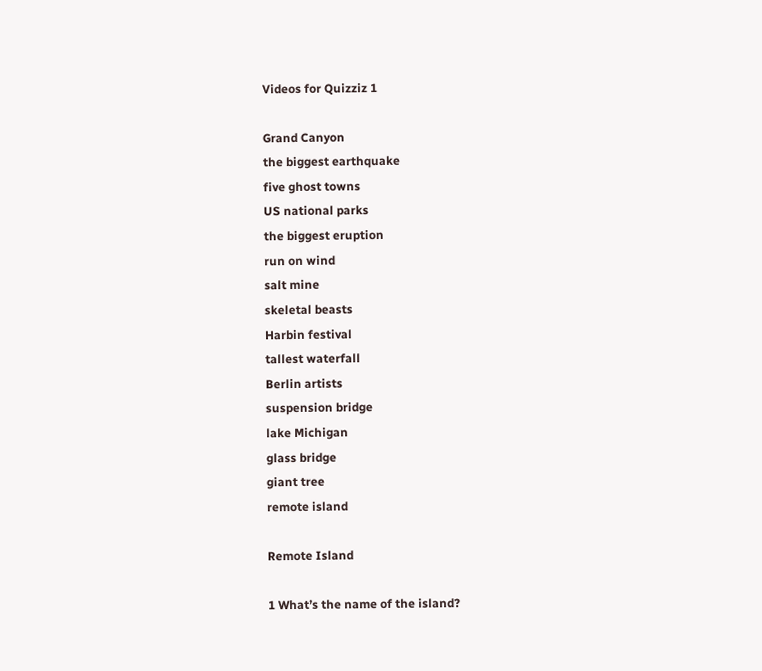Videos for Quizziz 1

Grand Canyon
the biggest earthquake
five ghost towns
US national parks
the biggest eruption
run on wind
salt mine
skeletal beasts
Harbin festival
tallest waterfall
Berlin artists
suspension bridge
lake Michigan
glass bridge
giant tree
remote island

Remote Island

1 What’s the name of the island?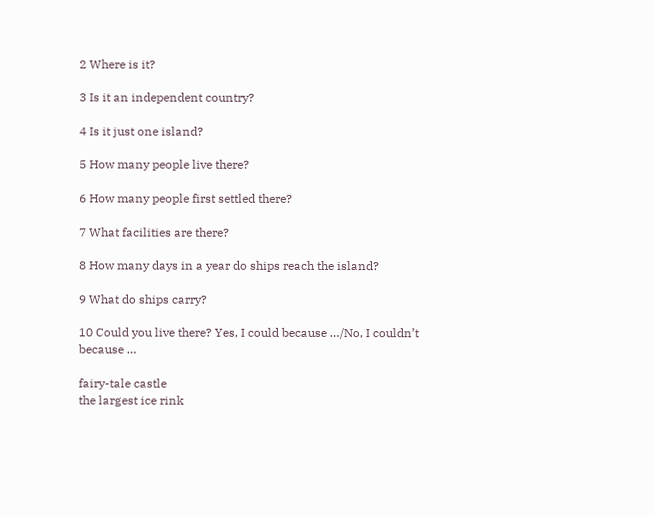2 Where is it?

3 Is it an independent country?

4 Is it just one island?

5 How many people live there?

6 How many people first settled there?

7 What facilities are there?

8 How many days in a year do ships reach the island?

9 What do ships carry?

10 Could you live there? Yes, I could because …/No, I couldn’t because …

fairy-tale castle
the largest ice rink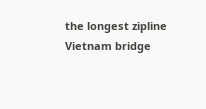the longest zipline
Vietnam bridge